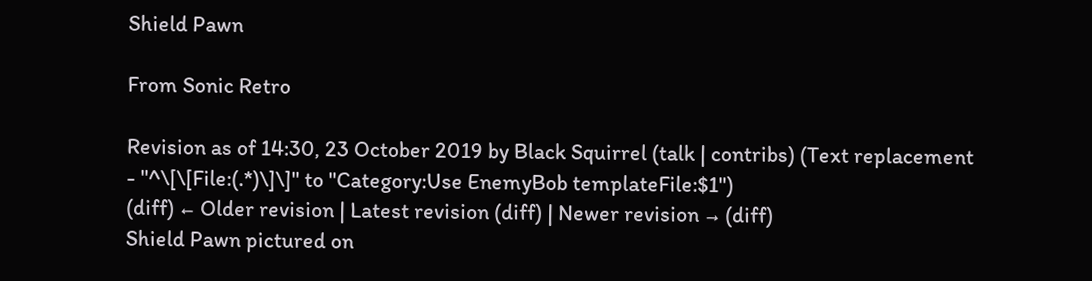Shield Pawn

From Sonic Retro

Revision as of 14:30, 23 October 2019 by Black Squirrel (talk | contribs) (Text replacement - "^\[\[File:(.*)\]\]" to "Category:Use EnemyBob templateFile:$1")
(diff) ← Older revision | Latest revision (diff) | Newer revision → (diff)
Shield Pawn pictured on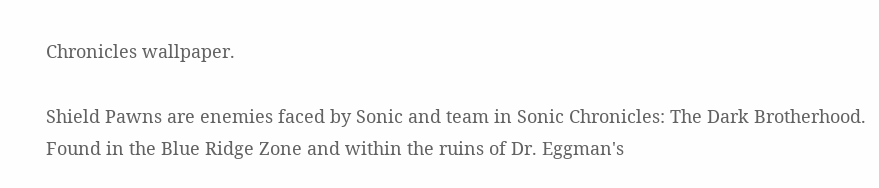Chronicles wallpaper.

Shield Pawns are enemies faced by Sonic and team in Sonic Chronicles: The Dark Brotherhood. Found in the Blue Ridge Zone and within the ruins of Dr. Eggman's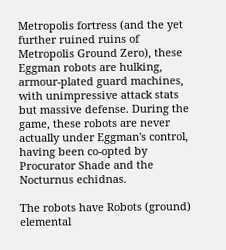Metropolis fortress (and the yet further ruined ruins of Metropolis Ground Zero), these Eggman robots are hulking, armour-plated guard machines, with unimpressive attack stats but massive defense. During the game, these robots are never actually under Eggman's control, having been co-opted by Procurator Shade and the Nocturnus echidnas.

The robots have Robots (ground) elemental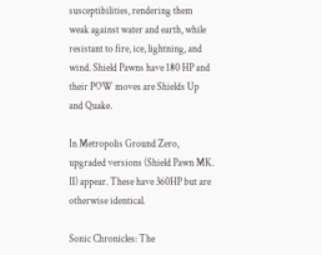susceptibilities, rendering them weak against water and earth, while resistant to fire, ice, lightning, and wind. Shield Pawns have 180 HP and their POW moves are Shields Up and Quake.

In Metropolis Ground Zero, upgraded versions (Shield Pawn MK. II) appear. These have 360HP but are otherwise identical.

Sonic Chronicles: The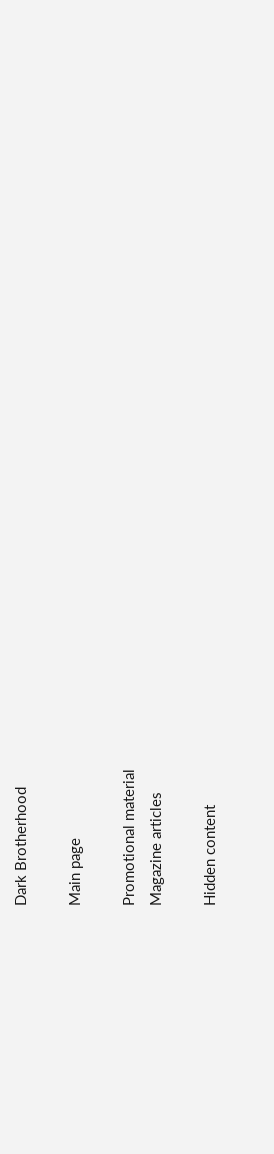Dark Brotherhood

Main page

Promotional material
Magazine articles

Hidden content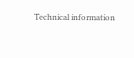Technical information